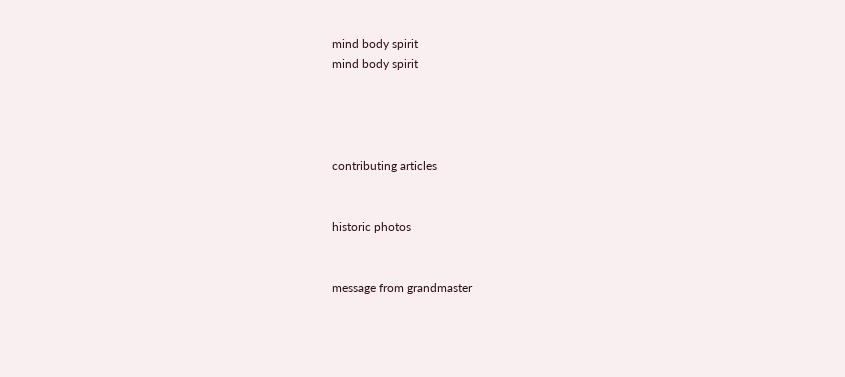mind body spirit
mind body spirit




contributing articles


historic photos


message from grandmaster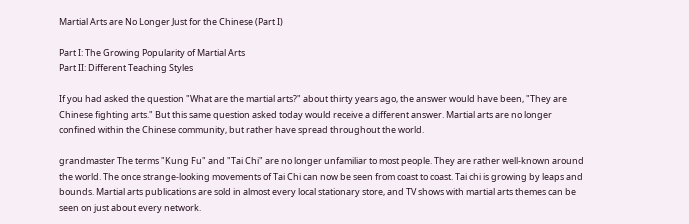Martial Arts are No Longer Just for the Chinese (Part I)

Part I: The Growing Popularity of Martial Arts
Part II: Different Teaching Styles

If you had asked the question "What are the martial arts?" about thirty years ago, the answer would have been, "They are Chinese fighting arts." But this same question asked today would receive a different answer. Martial arts are no longer confined within the Chinese community, but rather have spread throughout the world.

grandmaster The terms "Kung Fu" and "Tai Chi" are no longer unfamiliar to most people. They are rather well-known around the world. The once strange-looking movements of Tai Chi can now be seen from coast to coast. Tai chi is growing by leaps and bounds. Martial arts publications are sold in almost every local stationary store, and TV shows with martial arts themes can be seen on just about every network.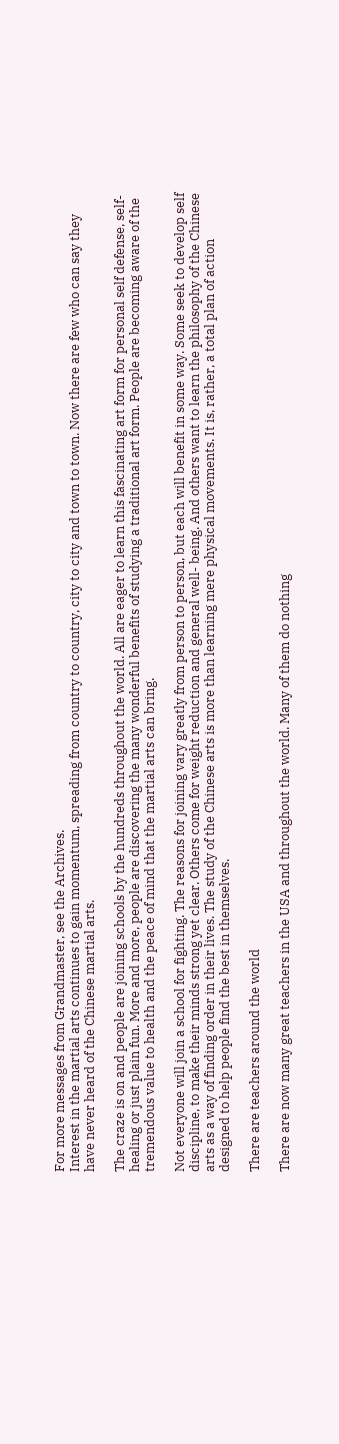For more messages from Grandmaster, see the Archives.
Interest in the martial arts continues to gain momentum, spreading from country to country, city to city and town to town. Now there are few who can say they have never heard of the Chinese martial arts.

The craze is on and people are joining schools by the hundreds throughout the world. All are eager to learn this fascinating art form for personal self defense, self-healing or just plain fun. More and more, people are discovering the many wonderful benefits of studying a traditional art form. People are becoming aware of the tremendous value to health and the peace of mind that the martial arts can bring.

Not everyone will join a school for fighting. The reasons for joining vary greatly from person to person, but each will benefit in some way. Some seek to develop self discipline, to make their minds strong yet clear. Others come for weight reduction and general well- being. And others want to learn the philosophy of the Chinese arts as a way of finding order in their lives. The study of the Chinese arts is more than learning mere physical movements. It is, rather, a total plan of action designed to help people find the best in themselves.

There are teachers around the world

There are now many great teachers in the USA and throughout the world. Many of them do nothing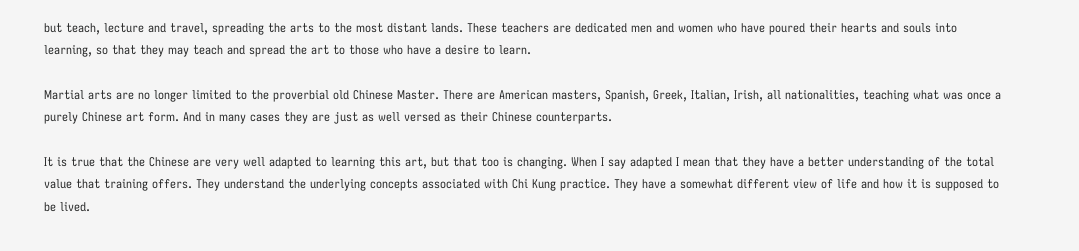but teach, lecture and travel, spreading the arts to the most distant lands. These teachers are dedicated men and women who have poured their hearts and souls into learning, so that they may teach and spread the art to those who have a desire to learn.

Martial arts are no longer limited to the proverbial old Chinese Master. There are American masters, Spanish, Greek, Italian, Irish, all nationalities, teaching what was once a purely Chinese art form. And in many cases they are just as well versed as their Chinese counterparts.

It is true that the Chinese are very well adapted to learning this art, but that too is changing. When I say adapted I mean that they have a better understanding of the total value that training offers. They understand the underlying concepts associated with Chi Kung practice. They have a somewhat different view of life and how it is supposed to be lived.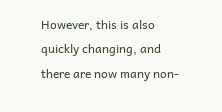However, this is also quickly changing, and there are now many non-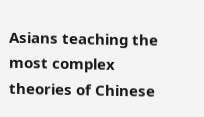Asians teaching the most complex theories of Chinese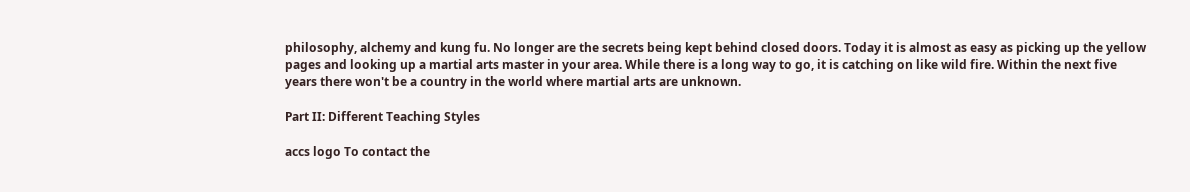philosophy, alchemy and kung fu. No longer are the secrets being kept behind closed doors. Today it is almost as easy as picking up the yellow pages and looking up a martial arts master in your area. While there is a long way to go, it is catching on like wild fire. Within the next five years there won't be a country in the world where martial arts are unknown.

Part II: Different Teaching Styles

accs logo To contact the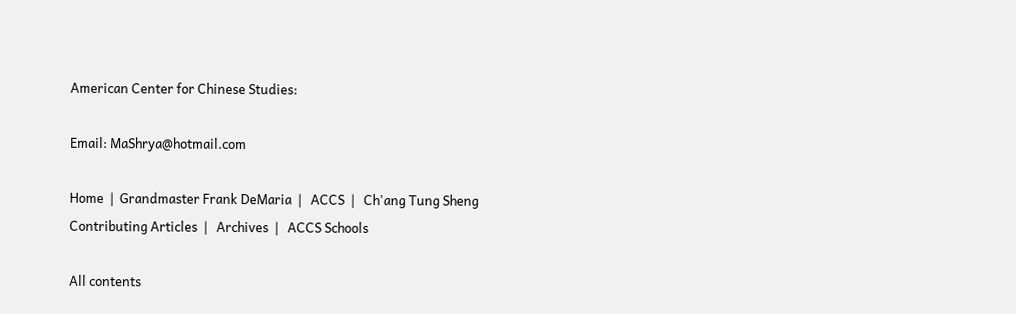American Center for Chinese Studies:

Email: MaShrya@hotmail.com

Home  |  Grandmaster Frank DeMaria  |   ACCS  |   Ch'ang Tung Sheng
Contributing Articles  |   Archives  |   ACCS Schools

All contents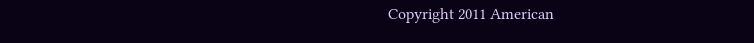Copyright 2011 American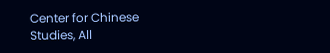Center for Chinese Studies, All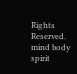Rights Reserved.
mind body spirit